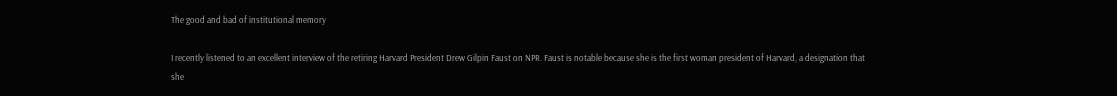The good and bad of institutional memory

I recently listened to an excellent interview of the retiring Harvard President Drew Gilpin Faust on NPR. Faust is notable because she is the first woman president of Harvard, a designation that she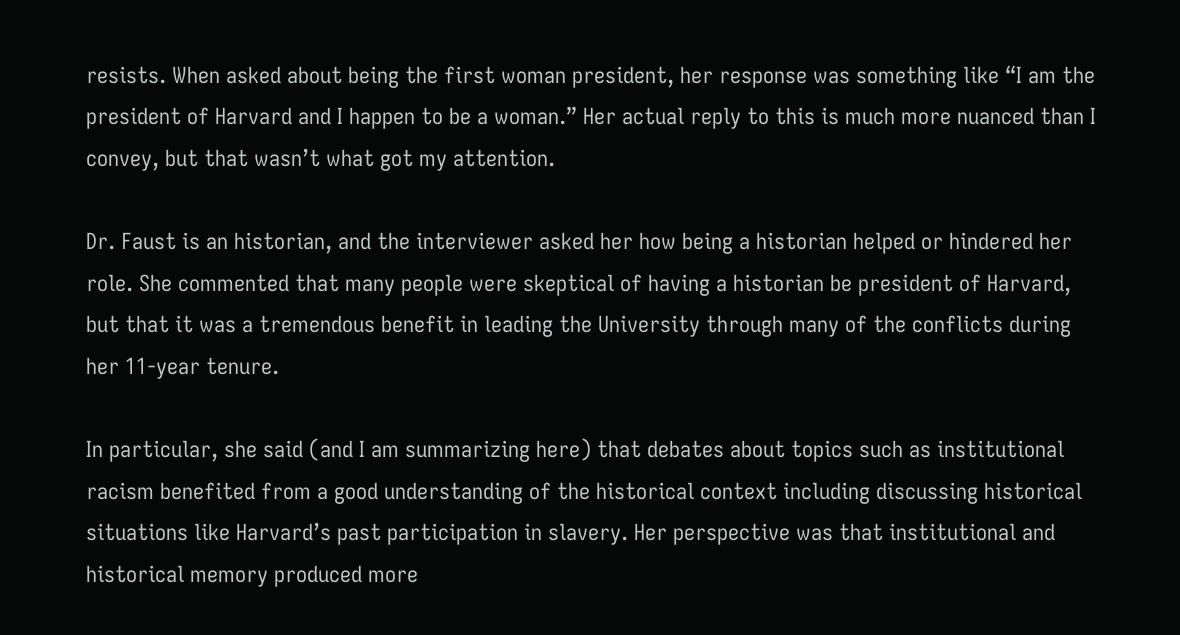resists. When asked about being the first woman president, her response was something like “I am the president of Harvard and I happen to be a woman.” Her actual reply to this is much more nuanced than I convey, but that wasn’t what got my attention.

Dr. Faust is an historian, and the interviewer asked her how being a historian helped or hindered her role. She commented that many people were skeptical of having a historian be president of Harvard, but that it was a tremendous benefit in leading the University through many of the conflicts during her 11-year tenure.

In particular, she said (and I am summarizing here) that debates about topics such as institutional racism benefited from a good understanding of the historical context including discussing historical situations like Harvard’s past participation in slavery. Her perspective was that institutional and historical memory produced more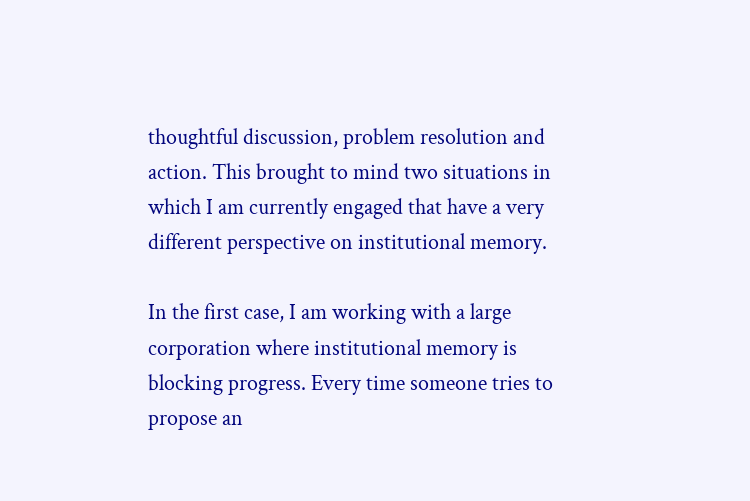thoughtful discussion, problem resolution and action. This brought to mind two situations in which I am currently engaged that have a very different perspective on institutional memory.

In the first case, I am working with a large corporation where institutional memory is blocking progress. Every time someone tries to propose an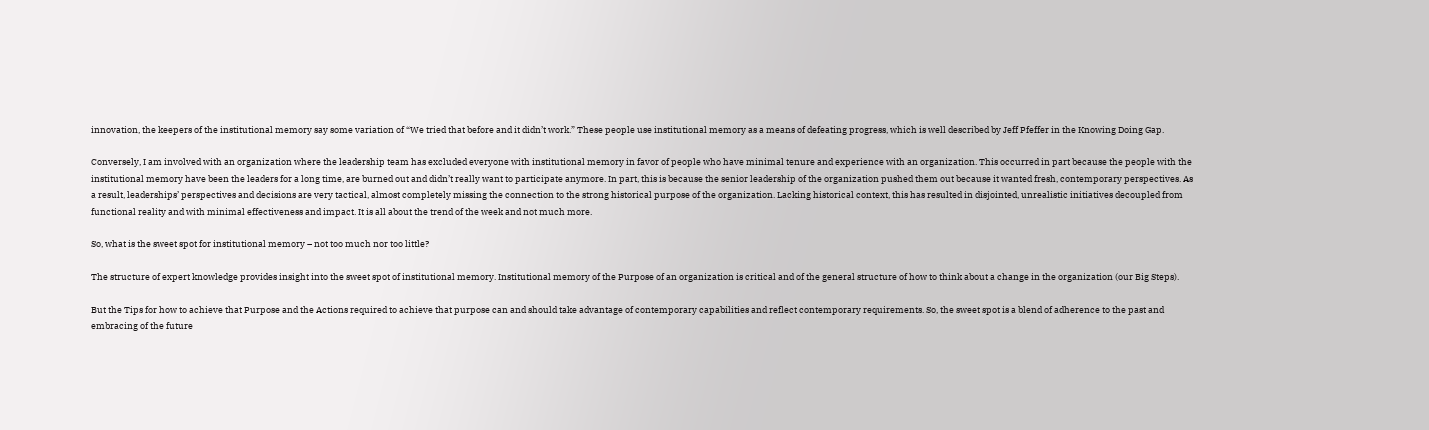innovation, the keepers of the institutional memory say some variation of “We tried that before and it didn’t work.” These people use institutional memory as a means of defeating progress, which is well described by Jeff Pfeffer in the Knowing Doing Gap.

Conversely, I am involved with an organization where the leadership team has excluded everyone with institutional memory in favor of people who have minimal tenure and experience with an organization. This occurred in part because the people with the institutional memory have been the leaders for a long time, are burned out and didn’t really want to participate anymore. In part, this is because the senior leadership of the organization pushed them out because it wanted fresh, contemporary perspectives. As a result, leaderships’ perspectives and decisions are very tactical, almost completely missing the connection to the strong historical purpose of the organization. Lacking historical context, this has resulted in disjointed, unrealistic initiatives decoupled from functional reality and with minimal effectiveness and impact. It is all about the trend of the week and not much more.

So, what is the sweet spot for institutional memory – not too much nor too little?

The structure of expert knowledge provides insight into the sweet spot of institutional memory. Institutional memory of the Purpose of an organization is critical and of the general structure of how to think about a change in the organization (our Big Steps).

But the Tips for how to achieve that Purpose and the Actions required to achieve that purpose can and should take advantage of contemporary capabilities and reflect contemporary requirements. So, the sweet spot is a blend of adherence to the past and embracing of the future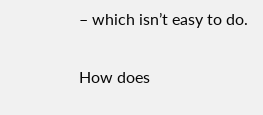– which isn’t easy to do.

How does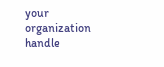your organization handle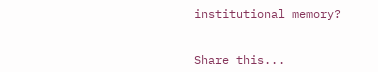institutional memory?


Share this...